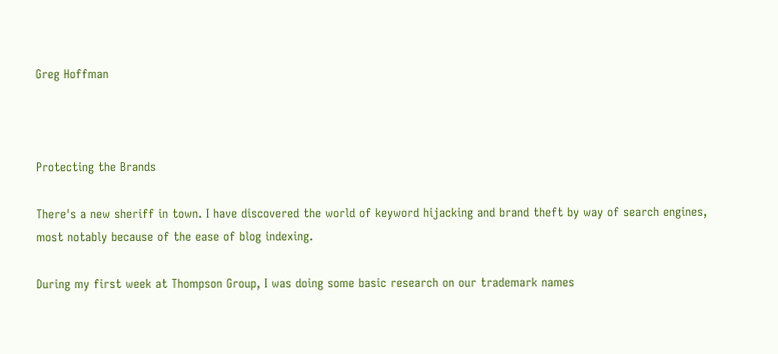Greg Hoffman



Protecting the Brands

There's a new sheriff in town. I have discovered the world of keyword hijacking and brand theft by way of search engines, most notably because of the ease of blog indexing.

During my first week at Thompson Group, I was doing some basic research on our trademark names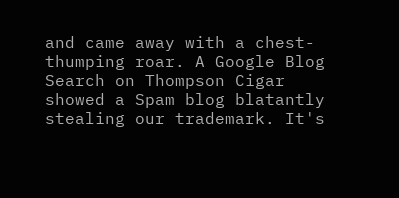and came away with a chest-thumping roar. A Google Blog Search on Thompson Cigar showed a Spam blog blatantly stealing our trademark. It's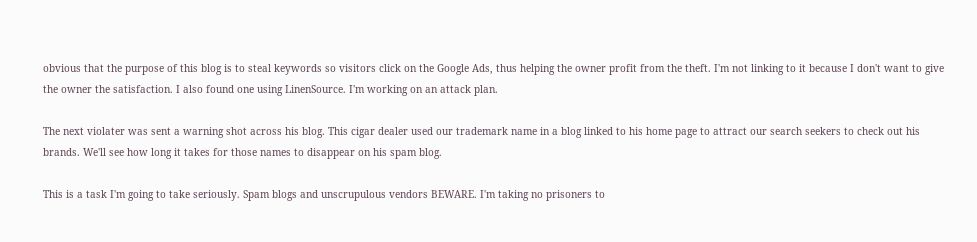obvious that the purpose of this blog is to steal keywords so visitors click on the Google Ads, thus helping the owner profit from the theft. I'm not linking to it because I don't want to give the owner the satisfaction. I also found one using LinenSource. I'm working on an attack plan.

The next violater was sent a warning shot across his blog. This cigar dealer used our trademark name in a blog linked to his home page to attract our search seekers to check out his brands. We'll see how long it takes for those names to disappear on his spam blog.

This is a task I'm going to take seriously. Spam blogs and unscrupulous vendors BEWARE. I'm taking no prisoners to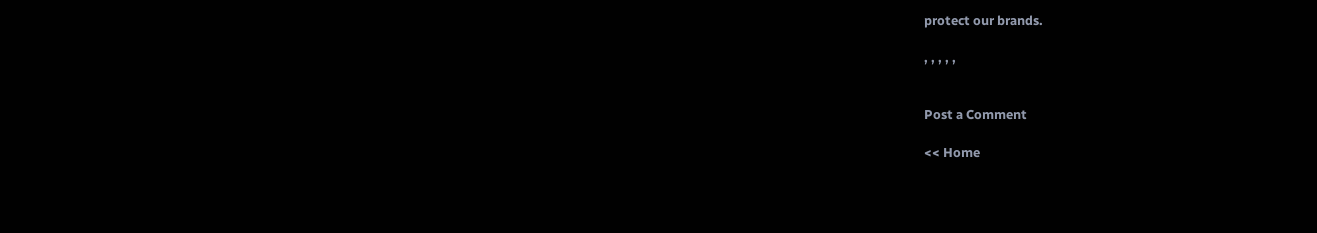protect our brands.

, , , , ,


Post a Comment

<< Home